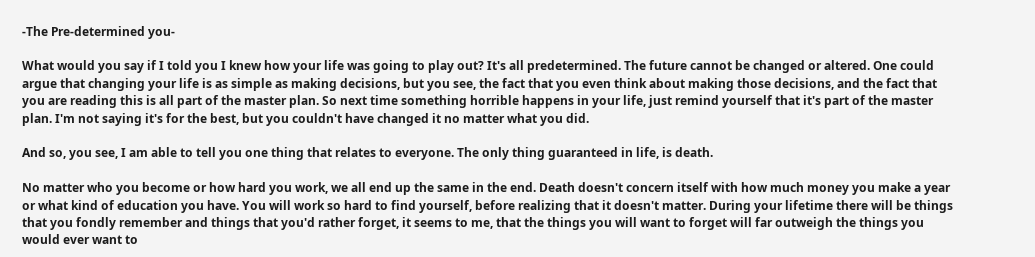-The Pre-determined you-

What would you say if I told you I knew how your life was going to play out? It's all predetermined. The future cannot be changed or altered. One could argue that changing your life is as simple as making decisions, but you see, the fact that you even think about making those decisions, and the fact that you are reading this is all part of the master plan. So next time something horrible happens in your life, just remind yourself that it's part of the master plan. I'm not saying it's for the best, but you couldn't have changed it no matter what you did.

And so, you see, I am able to tell you one thing that relates to everyone. The only thing guaranteed in life, is death.

No matter who you become or how hard you work, we all end up the same in the end. Death doesn't concern itself with how much money you make a year or what kind of education you have. You will work so hard to find yourself, before realizing that it doesn't matter. During your lifetime there will be things that you fondly remember and things that you'd rather forget, it seems to me, that the things you will want to forget will far outweigh the things you would ever want to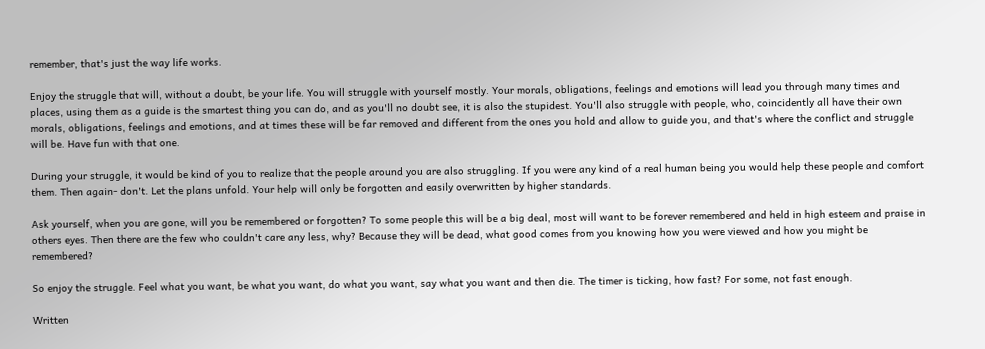remember, that's just the way life works.

Enjoy the struggle that will, without a doubt, be your life. You will struggle with yourself mostly. Your morals, obligations, feelings and emotions will lead you through many times and places, using them as a guide is the smartest thing you can do, and as you'll no doubt see, it is also the stupidest. You'll also struggle with people, who, coincidently all have their own morals, obligations, feelings and emotions, and at times these will be far removed and different from the ones you hold and allow to guide you, and that's where the conflict and struggle will be. Have fun with that one.

During your struggle, it would be kind of you to realize that the people around you are also struggling. If you were any kind of a real human being you would help these people and comfort them. Then again- don't. Let the plans unfold. Your help will only be forgotten and easily overwritten by higher standards.

Ask yourself, when you are gone, will you be remembered or forgotten? To some people this will be a big deal, most will want to be forever remembered and held in high esteem and praise in others eyes. Then there are the few who couldn't care any less, why? Because they will be dead, what good comes from you knowing how you were viewed and how you might be remembered?

So enjoy the struggle. Feel what you want, be what you want, do what you want, say what you want and then die. The timer is ticking, how fast? For some, not fast enough.

Written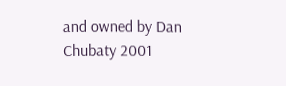and owned by Dan Chubaty 2001